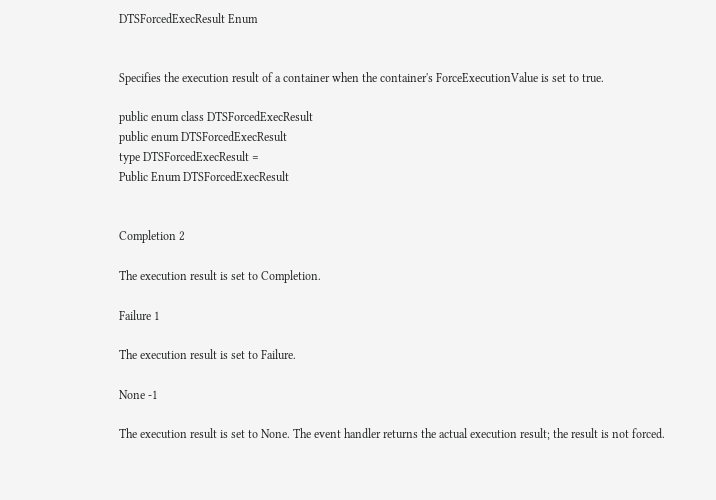DTSForcedExecResult Enum


Specifies the execution result of a container when the container's ForceExecutionValue is set to true.

public enum class DTSForcedExecResult
public enum DTSForcedExecResult
type DTSForcedExecResult =
Public Enum DTSForcedExecResult


Completion 2

The execution result is set to Completion.

Failure 1

The execution result is set to Failure.

None -1

The execution result is set to None. The event handler returns the actual execution result; the result is not forced.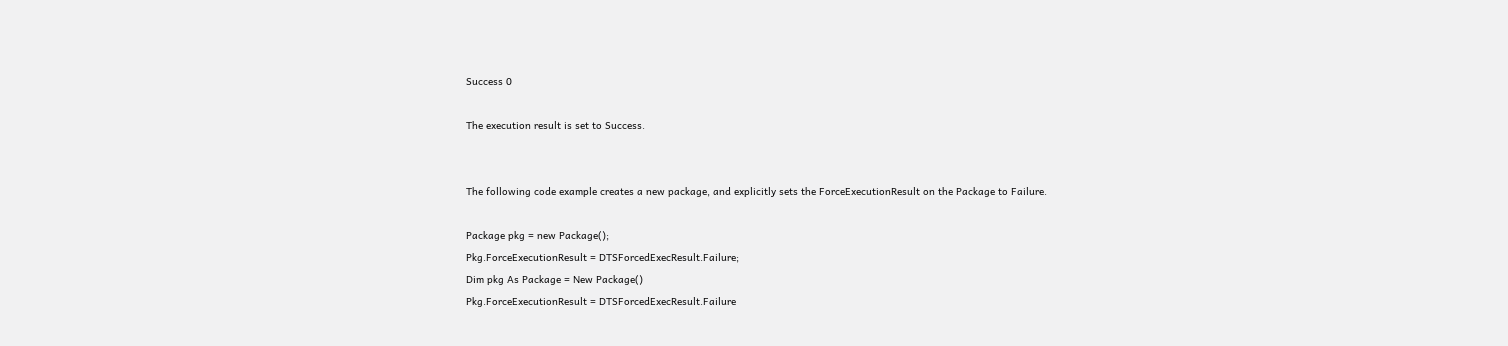Success 0

The execution result is set to Success.


The following code example creates a new package, and explicitly sets the ForceExecutionResult on the Package to Failure.

Package pkg = new Package();
Pkg.ForceExecutionResult = DTSForcedExecResult.Failure;
Dim pkg As Package = New Package()
Pkg.ForceExecutionResult = DTSForcedExecResult.Failure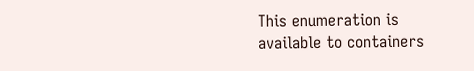This enumeration is available to containers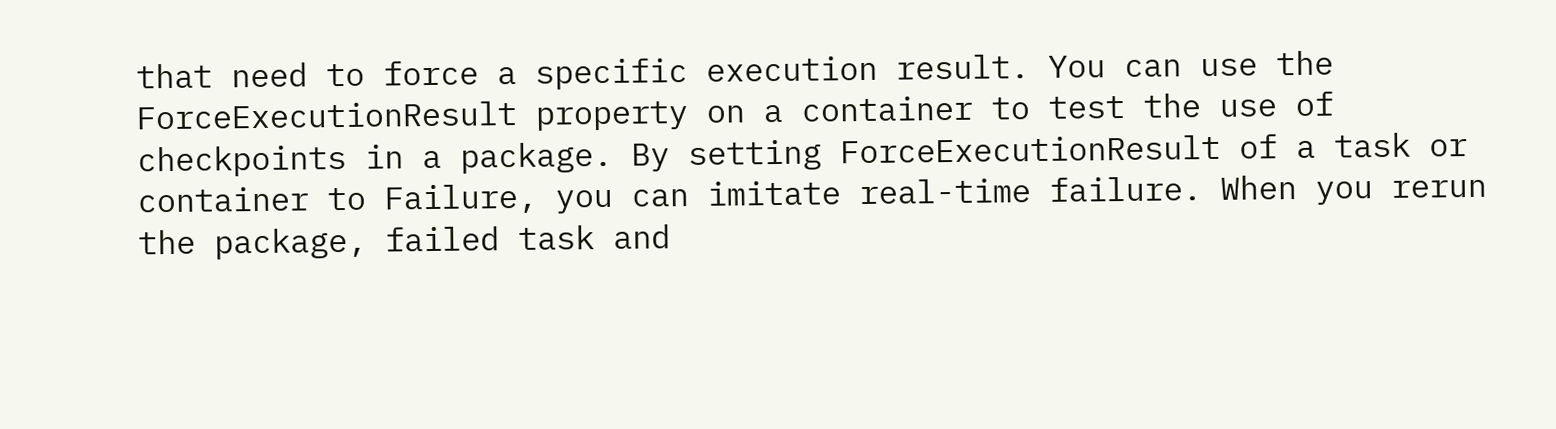that need to force a specific execution result. You can use the ForceExecutionResult property on a container to test the use of checkpoints in a package. By setting ForceExecutionResult of a task or container to Failure, you can imitate real-time failure. When you rerun the package, failed task and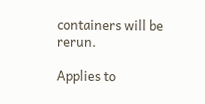containers will be rerun.

Applies to